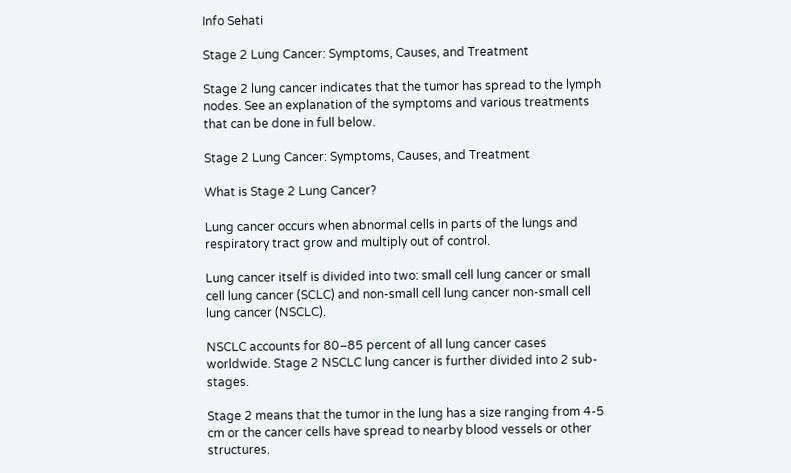Info Sehati

Stage 2 Lung Cancer: Symptoms, Causes, and Treatment

Stage 2 lung cancer indicates that the tumor has spread to the lymph nodes. See an explanation of the symptoms and various treatments that can be done in full below.

Stage 2 Lung Cancer: Symptoms, Causes, and Treatment

What is Stage 2 Lung Cancer?

Lung cancer occurs when abnormal cells in parts of the lungs and respiratory tract grow and multiply out of control.

Lung cancer itself is divided into two: small cell lung cancer or small cell lung cancer (SCLC) and non-small cell lung cancer non-small cell lung cancer (NSCLC).

NSCLC accounts for 80–85 percent of all lung cancer cases worldwide. Stage 2 NSCLC lung cancer is further divided into 2 sub-stages.

Stage 2 means that the tumor in the lung has a size ranging from 4-5 cm or the cancer cells have spread to nearby blood vessels or other structures.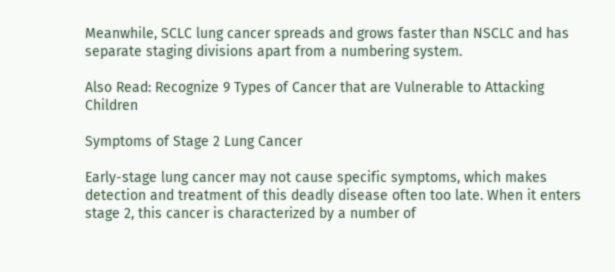Meanwhile, SCLC lung cancer spreads and grows faster than NSCLC and has separate staging divisions apart from a numbering system.

Also Read: Recognize 9 Types of Cancer that are Vulnerable to Attacking Children

Symptoms of Stage 2 Lung Cancer

Early-stage lung cancer may not cause specific symptoms, which makes detection and treatment of this deadly disease often too late. When it enters stage 2, this cancer is characterized by a number of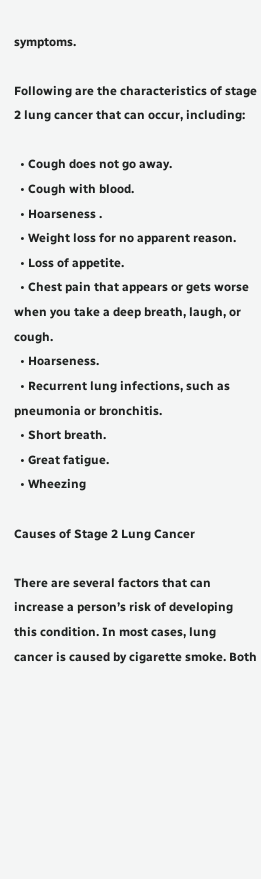symptoms.

Following are the characteristics of stage 2 lung cancer that can occur, including:

  • Cough does not go away.
  • Cough with blood.
  • Hoarseness .
  • Weight loss for no apparent reason.
  • Loss of appetite.
  • Chest pain that appears or gets worse when you take a deep breath, laugh, or cough.
  • Hoarseness.
  • Recurrent lung infections, such as pneumonia or bronchitis.
  • Short breath.
  • Great fatigue.
  • Wheezing

Causes of Stage 2 Lung Cancer

There are several factors that can increase a person’s risk of developing this condition. In most cases, lung cancer is caused by cigarette smoke. Both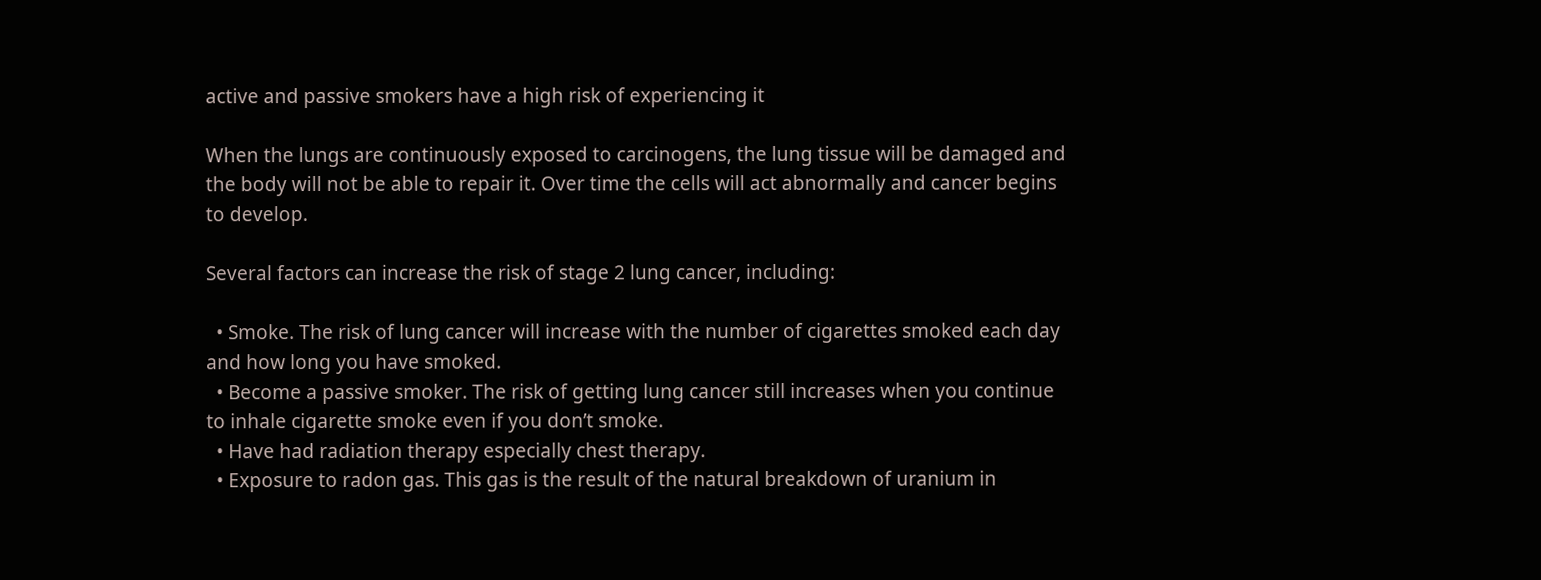active and passive smokers have a high risk of experiencing it

When the lungs are continuously exposed to carcinogens, the lung tissue will be damaged and the body will not be able to repair it. Over time the cells will act abnormally and cancer begins to develop.

Several factors can increase the risk of stage 2 lung cancer, including:

  • Smoke. The risk of lung cancer will increase with the number of cigarettes smoked each day and how long you have smoked.
  • Become a passive smoker. The risk of getting lung cancer still increases when you continue to inhale cigarette smoke even if you don’t smoke.
  • Have had radiation therapy especially chest therapy.
  • Exposure to radon gas. This gas is the result of the natural breakdown of uranium in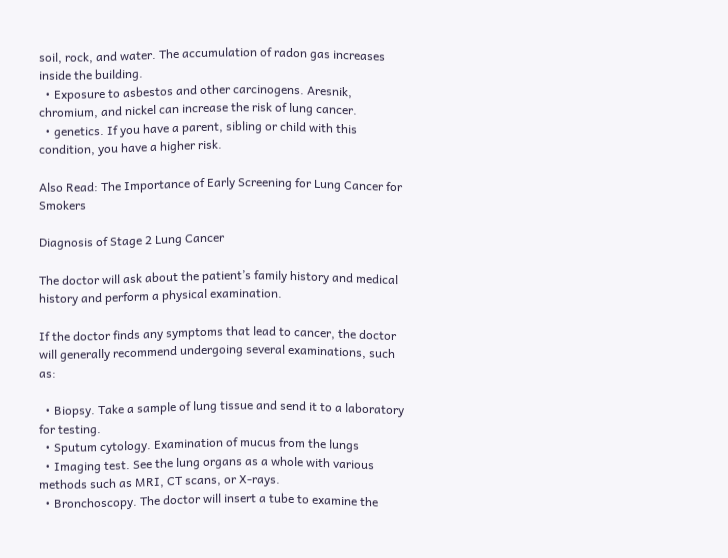soil, rock, and water. The accumulation of radon gas increases inside the building.
  • Exposure to asbestos and other carcinogens. Aresnik, chromium, and nickel can increase the risk of lung cancer.
  • genetics. If you have a parent, sibling or child with this condition, you have a higher risk.

Also Read: The Importance of Early Screening for Lung Cancer for Smokers

Diagnosis of Stage 2 Lung Cancer

The doctor will ask about the patient’s family history and medical history and perform a physical examination.

If the doctor finds any symptoms that lead to cancer, the doctor will generally recommend undergoing several examinations, such as:

  • Biopsy. Take a sample of lung tissue and send it to a laboratory for testing.
  • Sputum cytology. Examination of mucus from the lungs
  • Imaging test. See the lung organs as a whole with various methods such as MRI, CT scans, or X-rays.
  • Bronchoscopy. The doctor will insert a tube to examine the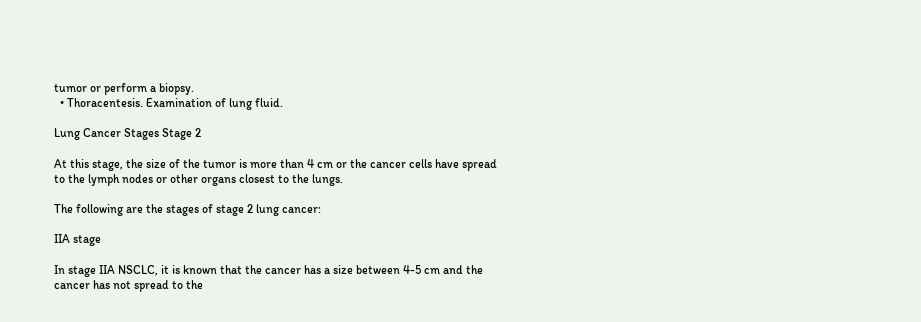tumor or perform a biopsy.
  • Thoracentesis. Examination of lung fluid.

Lung Cancer Stages Stage 2

At this stage, the size of the tumor is more than 4 cm or the cancer cells have spread to the lymph nodes or other organs closest to the lungs.

The following are the stages of stage 2 lung cancer:

IIA stage

In stage IIA NSCLC, it is known that the cancer has a size between 4-5 cm and the cancer has not spread to the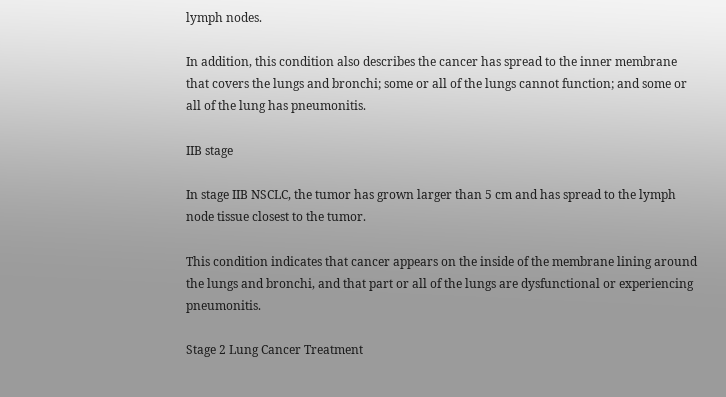lymph nodes.

In addition, this condition also describes the cancer has spread to the inner membrane that covers the lungs and bronchi; some or all of the lungs cannot function; and some or all of the lung has pneumonitis.

IIB stage

In stage IIB NSCLC, the tumor has grown larger than 5 cm and has spread to the lymph node tissue closest to the tumor.

This condition indicates that cancer appears on the inside of the membrane lining around the lungs and bronchi, and that part or all of the lungs are dysfunctional or experiencing pneumonitis.

Stage 2 Lung Cancer Treatment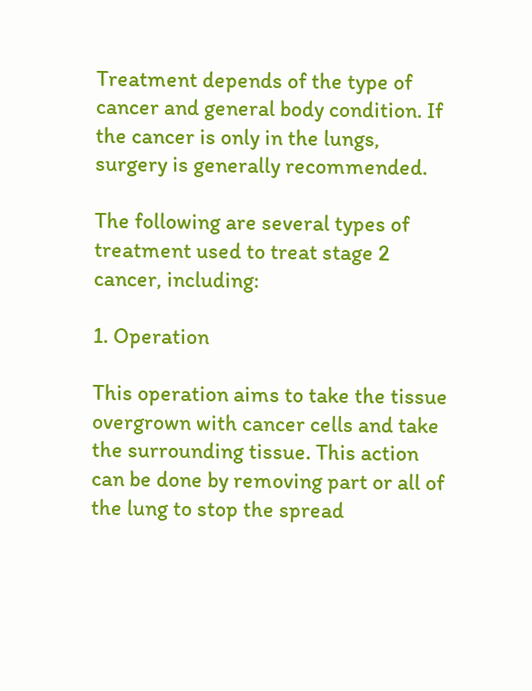Treatment depends of the type of cancer and general body condition. If the cancer is only in the lungs, surgery is generally recommended.

The following are several types of treatment used to treat stage 2 cancer, including:

1. Operation

This operation aims to take the tissue overgrown with cancer cells and take the surrounding tissue. This action can be done by removing part or all of the lung to stop the spread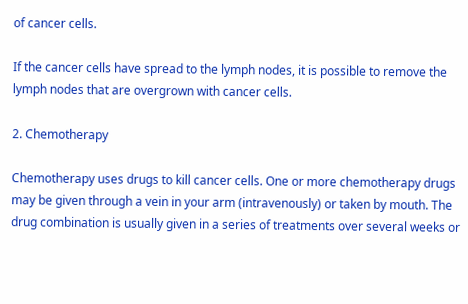of cancer cells.

If the cancer cells have spread to the lymph nodes, it is possible to remove the lymph nodes that are overgrown with cancer cells.

2. Chemotherapy

Chemotherapy uses drugs to kill cancer cells. One or more chemotherapy drugs may be given through a vein in your arm (intravenously) or taken by mouth. The drug combination is usually given in a series of treatments over several weeks or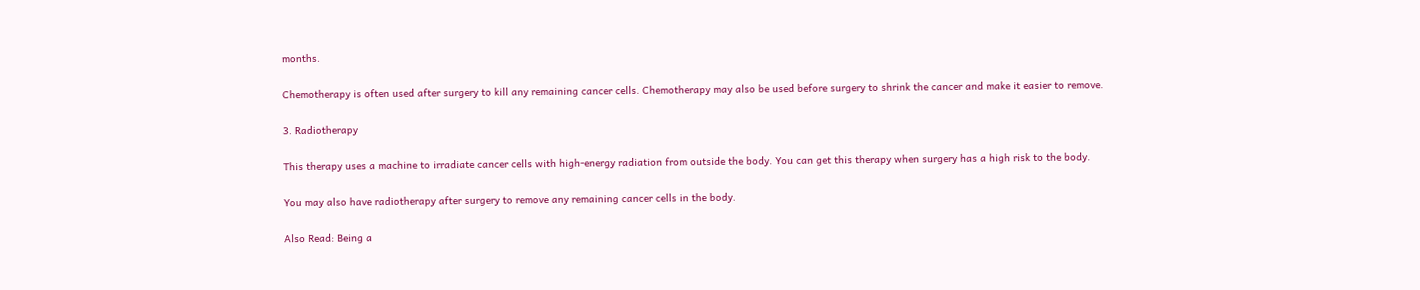months.

Chemotherapy is often used after surgery to kill any remaining cancer cells. Chemotherapy may also be used before surgery to shrink the cancer and make it easier to remove.

3. Radiotherapy

This therapy uses a machine to irradiate cancer cells with high-energy radiation from outside the body. You can get this therapy when surgery has a high risk to the body.

You may also have radiotherapy after surgery to remove any remaining cancer cells in the body.

Also Read: Being a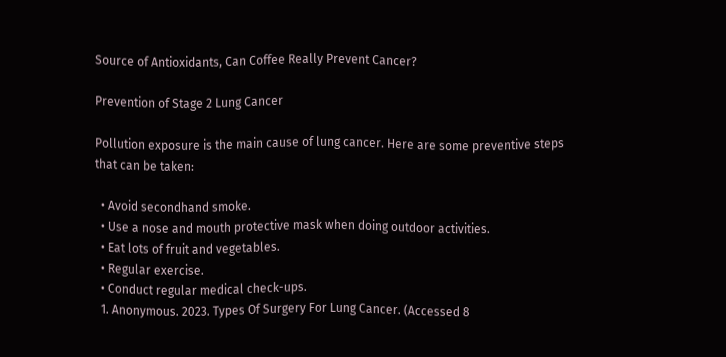Source of Antioxidants, Can Coffee Really Prevent Cancer?

Prevention of Stage 2 Lung Cancer

Pollution exposure is the main cause of lung cancer. Here are some preventive steps that can be taken:

  • Avoid secondhand smoke.
  • Use a nose and mouth protective mask when doing outdoor activities.
  • Eat lots of fruit and vegetables.
  • Regular exercise.
  • Conduct regular medical check-ups.
  1. Anonymous. 2023. Types Of Surgery For Lung Cancer. (Accessed 8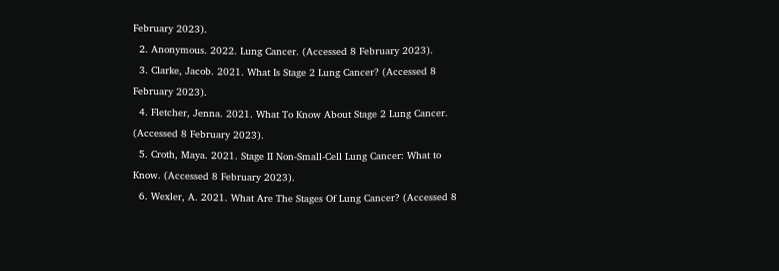February 2023).
  2. Anonymous. 2022. Lung Cancer. (Accessed 8 February 2023).
  3. Clarke, Jacob. 2021. What Is Stage 2 Lung Cancer? (Accessed 8 February 2023).
  4. Fletcher, Jenna. 2021. What To Know About Stage 2 Lung Cancer. (Accessed 8 February 2023).
  5. Croth, Maya. 2021. Stage II Non-Small-Cell Lung Cancer: What to Know. (Accessed 8 February 2023).
  6. Wexler, A. 2021. What Are The Stages Of Lung Cancer? (Accessed 8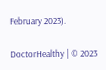February 2023).

DoctorHealthy | © 2023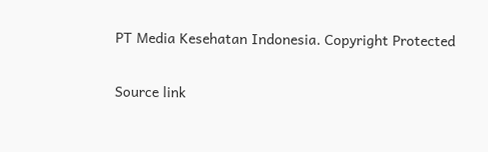PT Media Kesehatan Indonesia. Copyright Protected

Source link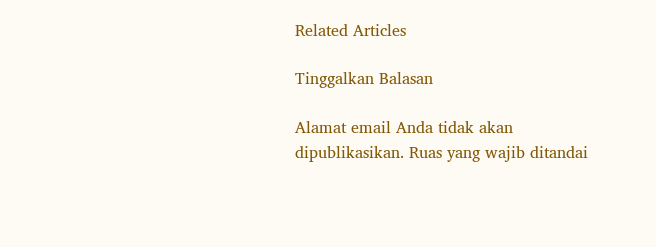Related Articles

Tinggalkan Balasan

Alamat email Anda tidak akan dipublikasikan. Ruas yang wajib ditandai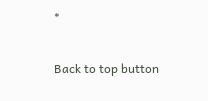*

Back to top button